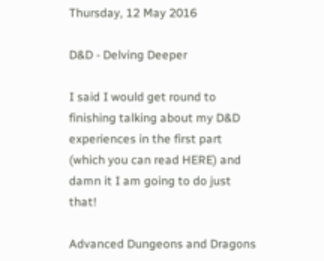Thursday, 12 May 2016

D&D - Delving Deeper

I said I would get round to finishing talking about my D&D experiences in the first part (which you can read HERE) and damn it I am going to do just that!

Advanced Dungeons and Dragons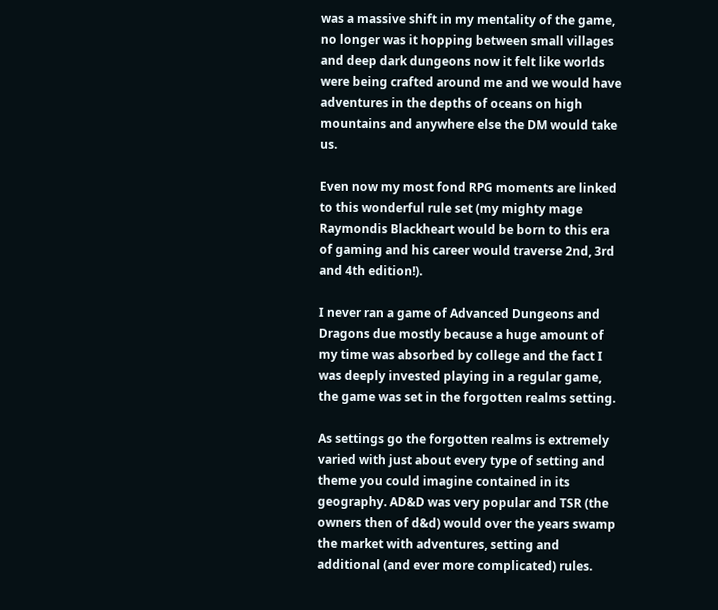was a massive shift in my mentality of the game, no longer was it hopping between small villages and deep dark dungeons now it felt like worlds were being crafted around me and we would have adventures in the depths of oceans on high mountains and anywhere else the DM would take us.

Even now my most fond RPG moments are linked to this wonderful rule set (my mighty mage Raymondis Blackheart would be born to this era of gaming and his career would traverse 2nd, 3rd and 4th edition!).

I never ran a game of Advanced Dungeons and Dragons due mostly because a huge amount of my time was absorbed by college and the fact I was deeply invested playing in a regular game, the game was set in the forgotten realms setting.

As settings go the forgotten realms is extremely varied with just about every type of setting and theme you could imagine contained in its geography. AD&D was very popular and TSR (the owners then of d&d) would over the years swamp the market with adventures, setting and additional (and ever more complicated) rules.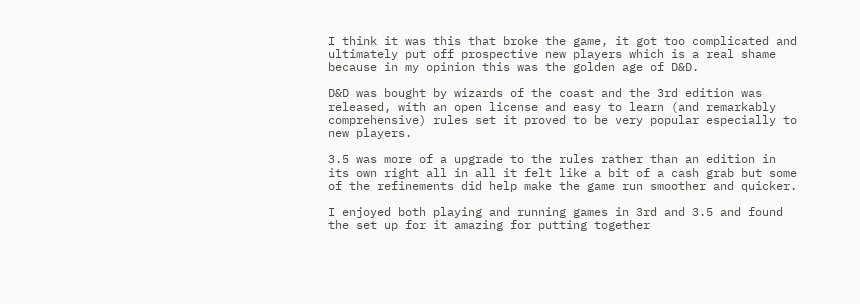I think it was this that broke the game, it got too complicated and ultimately put off prospective new players which is a real shame because in my opinion this was the golden age of D&D.

D&D was bought by wizards of the coast and the 3rd edition was released, with an open license and easy to learn (and remarkably comprehensive) rules set it proved to be very popular especially to new players.

3.5 was more of a upgrade to the rules rather than an edition in its own right all in all it felt like a bit of a cash grab but some of the refinements did help make the game run smoother and quicker.

I enjoyed both playing and running games in 3rd and 3.5 and found the set up for it amazing for putting together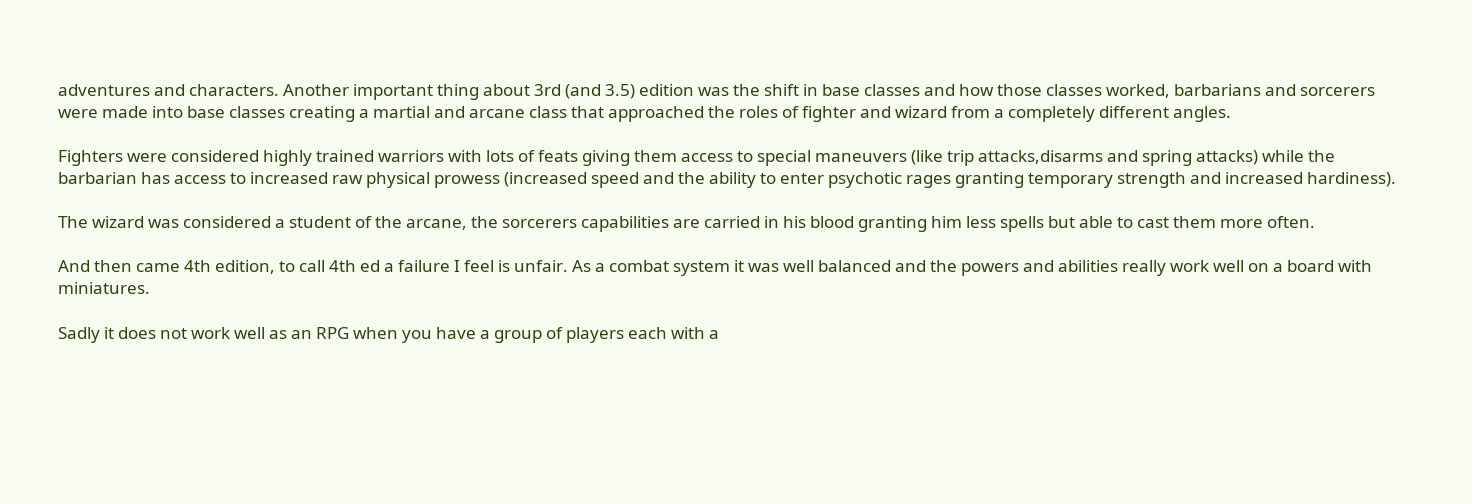adventures and characters. Another important thing about 3rd (and 3.5) edition was the shift in base classes and how those classes worked, barbarians and sorcerers were made into base classes creating a martial and arcane class that approached the roles of fighter and wizard from a completely different angles.

Fighters were considered highly trained warriors with lots of feats giving them access to special maneuvers (like trip attacks,disarms and spring attacks) while the barbarian has access to increased raw physical prowess (increased speed and the ability to enter psychotic rages granting temporary strength and increased hardiness).

The wizard was considered a student of the arcane, the sorcerers capabilities are carried in his blood granting him less spells but able to cast them more often.

And then came 4th edition, to call 4th ed a failure I feel is unfair. As a combat system it was well balanced and the powers and abilities really work well on a board with miniatures.

Sadly it does not work well as an RPG when you have a group of players each with a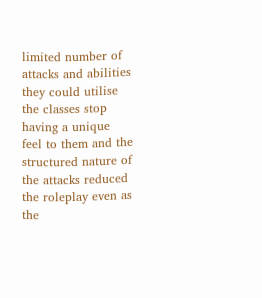limited number of attacks and abilities they could utilise the classes stop having a unique feel to them and the structured nature of the attacks reduced the roleplay even as the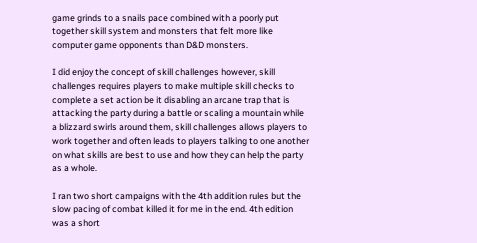game grinds to a snails pace combined with a poorly put together skill system and monsters that felt more like computer game opponents than D&D monsters.

I did enjoy the concept of skill challenges however, skill challenges requires players to make multiple skill checks to complete a set action be it disabling an arcane trap that is attacking the party during a battle or scaling a mountain while a blizzard swirls around them, skill challenges allows players to work together and often leads to players talking to one another on what skills are best to use and how they can help the party as a whole.

I ran two short campaigns with the 4th addition rules but the slow pacing of combat killed it for me in the end. 4th edition was a short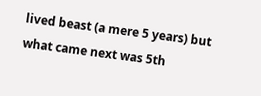lived beast (a mere 5 years) but what came next was 5th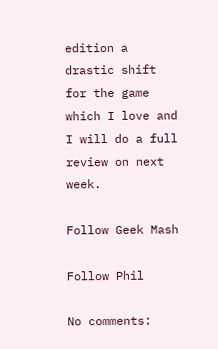edition a drastic shift for the game which I love and I will do a full review on next week.

Follow Geek Mash

Follow Phil

No comments: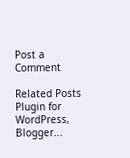Post a Comment

Related Posts Plugin for WordPress, Blogger...